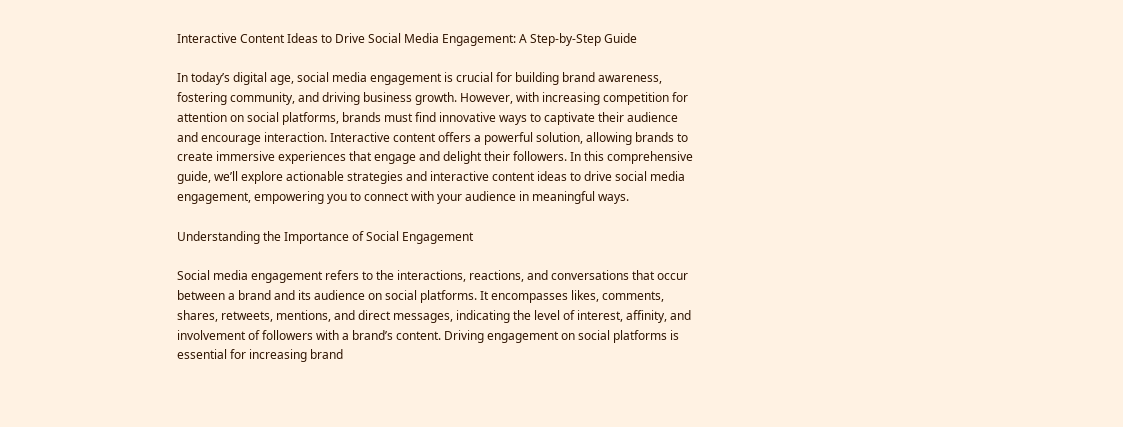Interactive Content Ideas to Drive Social Media Engagement: A Step-by-Step Guide

In today’s digital age, social media engagement is crucial for building brand awareness, fostering community, and driving business growth. However, with increasing competition for attention on social platforms, brands must find innovative ways to captivate their audience and encourage interaction. Interactive content offers a powerful solution, allowing brands to create immersive experiences that engage and delight their followers. In this comprehensive guide, we’ll explore actionable strategies and interactive content ideas to drive social media engagement, empowering you to connect with your audience in meaningful ways.

Understanding the Importance of Social Engagement

Social media engagement refers to the interactions, reactions, and conversations that occur between a brand and its audience on social platforms. It encompasses likes, comments, shares, retweets, mentions, and direct messages, indicating the level of interest, affinity, and involvement of followers with a brand’s content. Driving engagement on social platforms is essential for increasing brand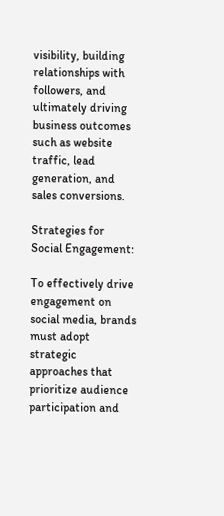visibility, building relationships with followers, and ultimately driving business outcomes such as website traffic, lead generation, and sales conversions.

Strategies for Social Engagement:

To effectively drive engagement on social media, brands must adopt strategic approaches that prioritize audience participation and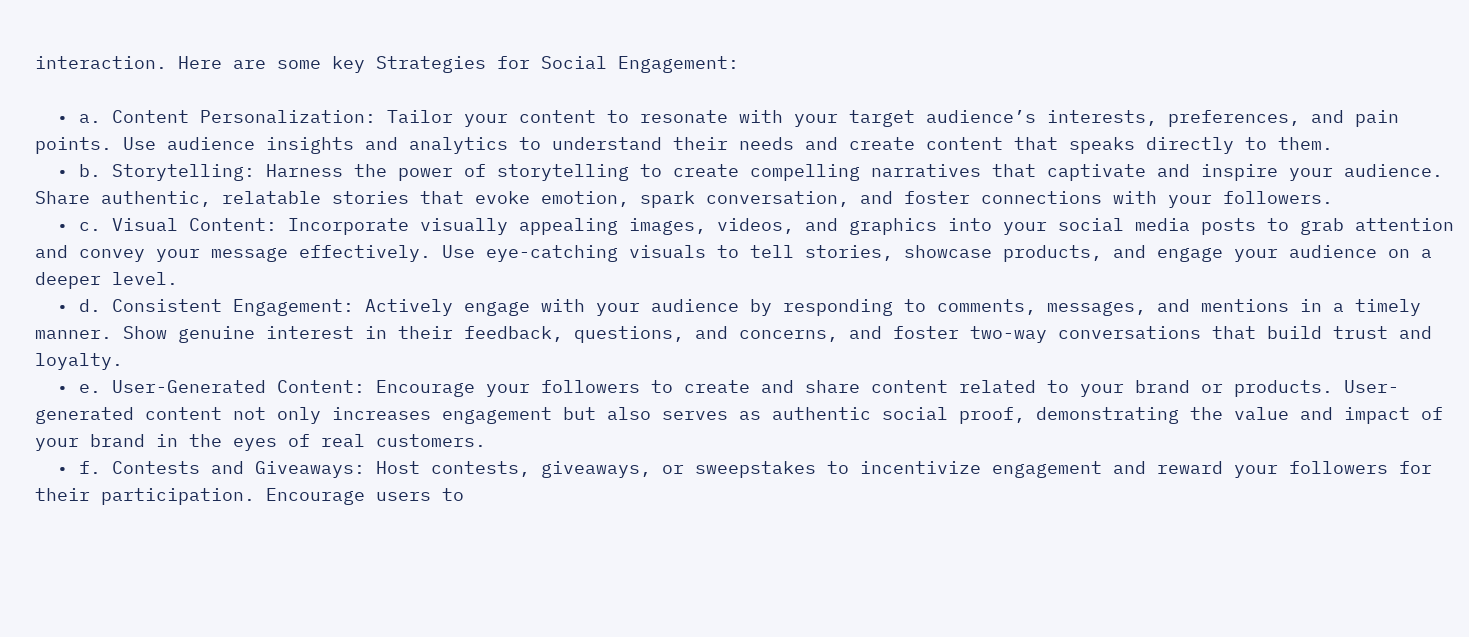interaction. Here are some key Strategies for Social Engagement:

  • a. Content Personalization: Tailor your content to resonate with your target audience’s interests, preferences, and pain points. Use audience insights and analytics to understand their needs and create content that speaks directly to them.
  • b. Storytelling: Harness the power of storytelling to create compelling narratives that captivate and inspire your audience. Share authentic, relatable stories that evoke emotion, spark conversation, and foster connections with your followers.
  • c. Visual Content: Incorporate visually appealing images, videos, and graphics into your social media posts to grab attention and convey your message effectively. Use eye-catching visuals to tell stories, showcase products, and engage your audience on a deeper level.
  • d. Consistent Engagement: Actively engage with your audience by responding to comments, messages, and mentions in a timely manner. Show genuine interest in their feedback, questions, and concerns, and foster two-way conversations that build trust and loyalty.
  • e. User-Generated Content: Encourage your followers to create and share content related to your brand or products. User-generated content not only increases engagement but also serves as authentic social proof, demonstrating the value and impact of your brand in the eyes of real customers.
  • f. Contests and Giveaways: Host contests, giveaways, or sweepstakes to incentivize engagement and reward your followers for their participation. Encourage users to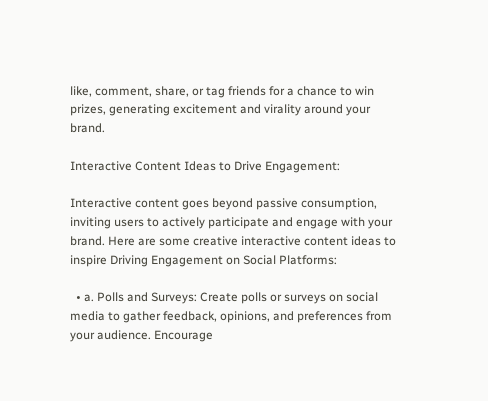like, comment, share, or tag friends for a chance to win prizes, generating excitement and virality around your brand.

Interactive Content Ideas to Drive Engagement:

Interactive content goes beyond passive consumption, inviting users to actively participate and engage with your brand. Here are some creative interactive content ideas to inspire Driving Engagement on Social Platforms:

  • a. Polls and Surveys: Create polls or surveys on social media to gather feedback, opinions, and preferences from your audience. Encourage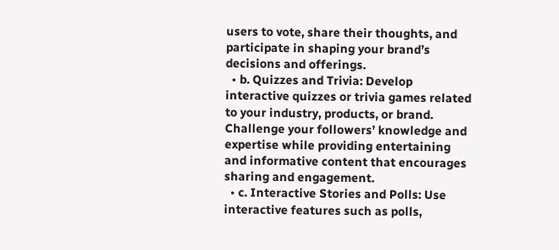users to vote, share their thoughts, and participate in shaping your brand’s decisions and offerings.
  • b. Quizzes and Trivia: Develop interactive quizzes or trivia games related to your industry, products, or brand. Challenge your followers’ knowledge and expertise while providing entertaining and informative content that encourages sharing and engagement.
  • c. Interactive Stories and Polls: Use interactive features such as polls,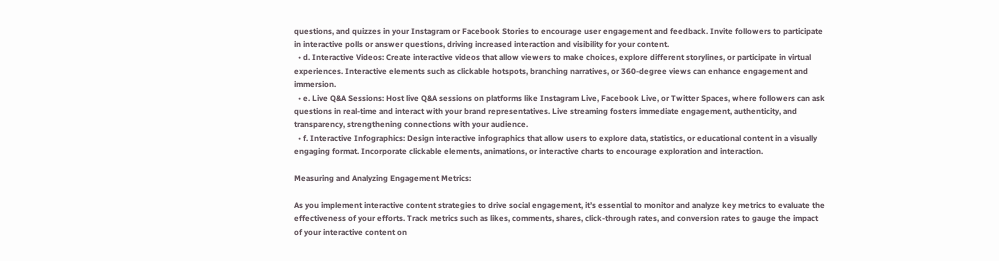questions, and quizzes in your Instagram or Facebook Stories to encourage user engagement and feedback. Invite followers to participate in interactive polls or answer questions, driving increased interaction and visibility for your content.
  • d. Interactive Videos: Create interactive videos that allow viewers to make choices, explore different storylines, or participate in virtual experiences. Interactive elements such as clickable hotspots, branching narratives, or 360-degree views can enhance engagement and immersion.
  • e. Live Q&A Sessions: Host live Q&A sessions on platforms like Instagram Live, Facebook Live, or Twitter Spaces, where followers can ask questions in real-time and interact with your brand representatives. Live streaming fosters immediate engagement, authenticity, and transparency, strengthening connections with your audience.
  • f. Interactive Infographics: Design interactive infographics that allow users to explore data, statistics, or educational content in a visually engaging format. Incorporate clickable elements, animations, or interactive charts to encourage exploration and interaction.

Measuring and Analyzing Engagement Metrics:

As you implement interactive content strategies to drive social engagement, it’s essential to monitor and analyze key metrics to evaluate the effectiveness of your efforts. Track metrics such as likes, comments, shares, click-through rates, and conversion rates to gauge the impact of your interactive content on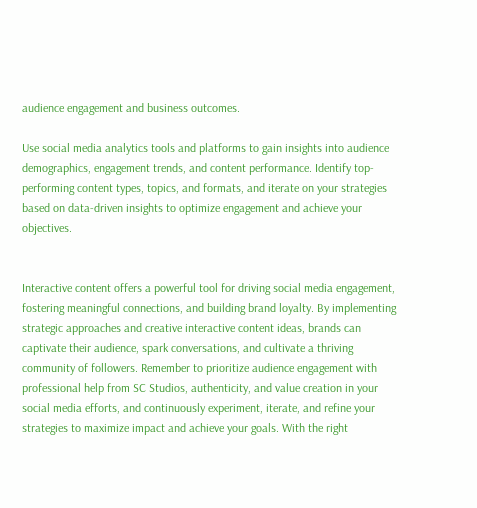audience engagement and business outcomes.

Use social media analytics tools and platforms to gain insights into audience demographics, engagement trends, and content performance. Identify top-performing content types, topics, and formats, and iterate on your strategies based on data-driven insights to optimize engagement and achieve your objectives.


Interactive content offers a powerful tool for driving social media engagement, fostering meaningful connections, and building brand loyalty. By implementing strategic approaches and creative interactive content ideas, brands can captivate their audience, spark conversations, and cultivate a thriving community of followers. Remember to prioritize audience engagement with professional help from SC Studios, authenticity, and value creation in your social media efforts, and continuously experiment, iterate, and refine your strategies to maximize impact and achieve your goals. With the right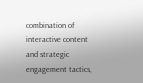combination of interactive content and strategic engagement tactics,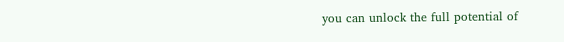you can unlock the full potential of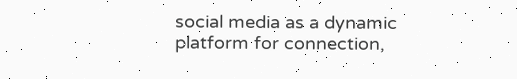social media as a dynamic platform for connection,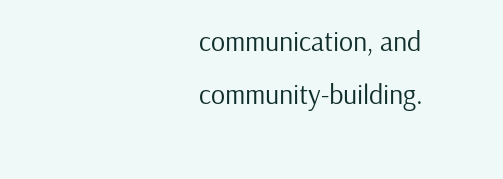communication, and community-building.